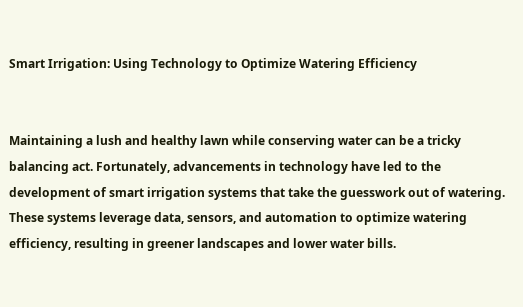Smart Irrigation: Using Technology to Optimize Watering Efficiency


Maintaining a lush and healthy lawn while conserving water can be a tricky balancing act. Fortunately, advancements in technology have led to the development of smart irrigation systems that take the guesswork out of watering. These systems leverage data, sensors, and automation to optimize watering efficiency, resulting in greener landscapes and lower water bills.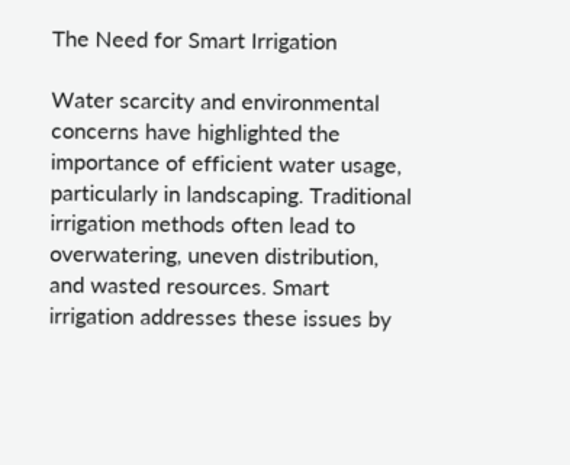The Need for Smart Irrigation

Water scarcity and environmental concerns have highlighted the importance of efficient water usage, particularly in landscaping. Traditional irrigation methods often lead to overwatering, uneven distribution, and wasted resources. Smart irrigation addresses these issues by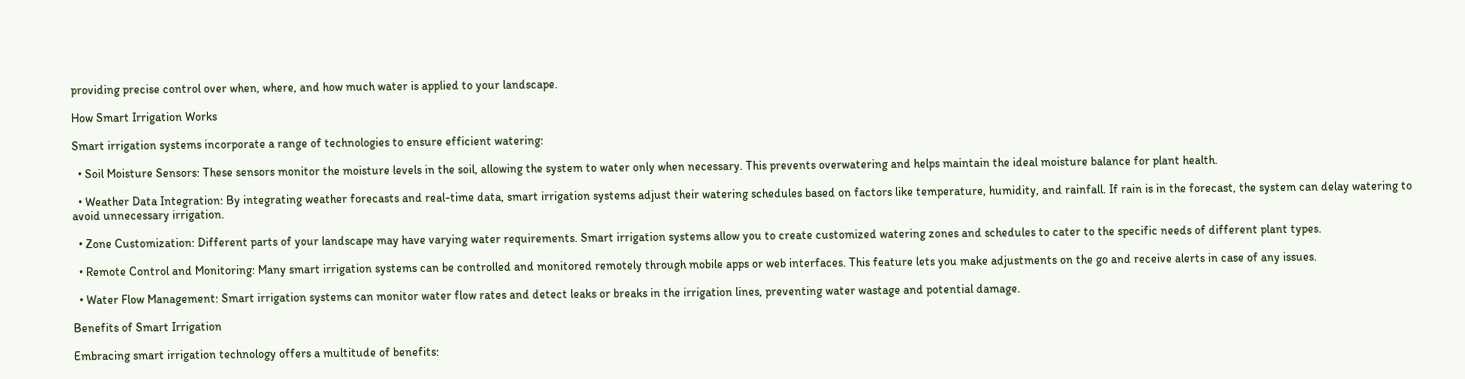providing precise control over when, where, and how much water is applied to your landscape.

How Smart Irrigation Works

Smart irrigation systems incorporate a range of technologies to ensure efficient watering:

  • Soil Moisture Sensors: These sensors monitor the moisture levels in the soil, allowing the system to water only when necessary. This prevents overwatering and helps maintain the ideal moisture balance for plant health.

  • Weather Data Integration: By integrating weather forecasts and real-time data, smart irrigation systems adjust their watering schedules based on factors like temperature, humidity, and rainfall. If rain is in the forecast, the system can delay watering to avoid unnecessary irrigation.

  • Zone Customization: Different parts of your landscape may have varying water requirements. Smart irrigation systems allow you to create customized watering zones and schedules to cater to the specific needs of different plant types.

  • Remote Control and Monitoring: Many smart irrigation systems can be controlled and monitored remotely through mobile apps or web interfaces. This feature lets you make adjustments on the go and receive alerts in case of any issues.

  • Water Flow Management: Smart irrigation systems can monitor water flow rates and detect leaks or breaks in the irrigation lines, preventing water wastage and potential damage.

Benefits of Smart Irrigation

Embracing smart irrigation technology offers a multitude of benefits: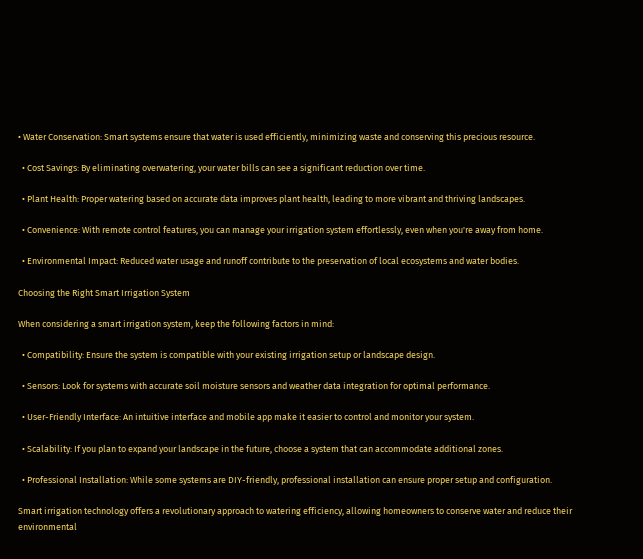• Water Conservation: Smart systems ensure that water is used efficiently, minimizing waste and conserving this precious resource.

  • Cost Savings: By eliminating overwatering, your water bills can see a significant reduction over time.

  • Plant Health: Proper watering based on accurate data improves plant health, leading to more vibrant and thriving landscapes.

  • Convenience: With remote control features, you can manage your irrigation system effortlessly, even when you're away from home.

  • Environmental Impact: Reduced water usage and runoff contribute to the preservation of local ecosystems and water bodies.

Choosing the Right Smart Irrigation System

When considering a smart irrigation system, keep the following factors in mind:

  • Compatibility: Ensure the system is compatible with your existing irrigation setup or landscape design.

  • Sensors: Look for systems with accurate soil moisture sensors and weather data integration for optimal performance.

  • User-Friendly Interface: An intuitive interface and mobile app make it easier to control and monitor your system.

  • Scalability: If you plan to expand your landscape in the future, choose a system that can accommodate additional zones.

  • Professional Installation: While some systems are DIY-friendly, professional installation can ensure proper setup and configuration.

Smart irrigation technology offers a revolutionary approach to watering efficiency, allowing homeowners to conserve water and reduce their environmental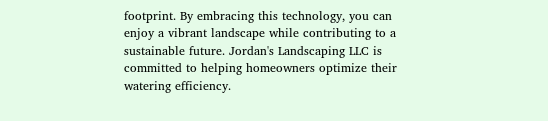footprint. By embracing this technology, you can enjoy a vibrant landscape while contributing to a sustainable future. Jordan's Landscaping LLC is committed to helping homeowners optimize their watering efficiency.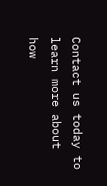Contact us today to learn more about how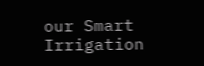our Smart Irrigation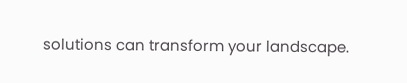solutions can transform your landscape.